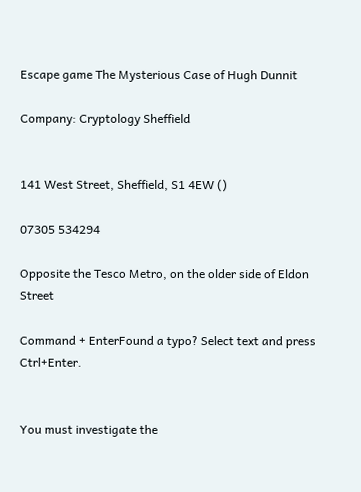Escape game The Mysterious Case of Hugh Dunnit

Company: Cryptology Sheffield


141 West Street, Sheffield, S1 4EW ()

07305 534294

Opposite the Tesco Metro, on the older side of Eldon Street

Command + EnterFound a typo? Select text and press Ctrl+Enter.


You must investigate the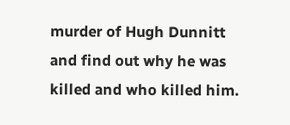murder of Hugh Dunnitt and find out why he was killed and who killed him.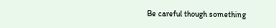Be careful though something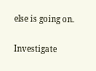else is going on.

Investigate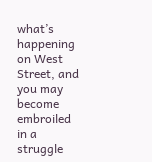what’s happening on West Street, and you may become embroiled in a struggle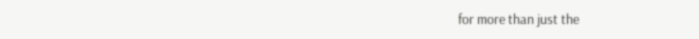for more than just the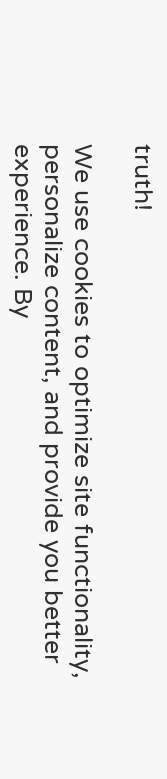truth!

We use cookies to optimize site functionality, personalize content, and provide you better experience. By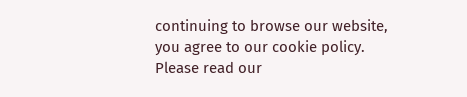continuing to browse our website, you agree to our cookie policy. Please read our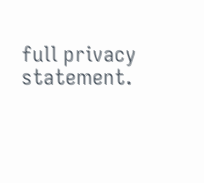full privacy statement.